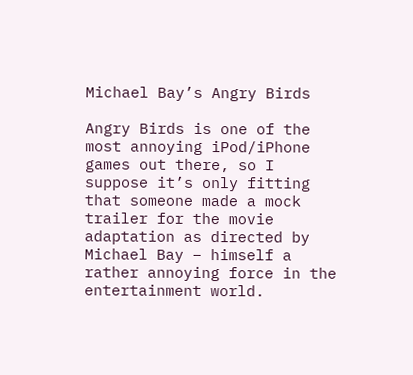Michael Bay’s Angry Birds

Angry Birds is one of the most annoying iPod/iPhone games out there, so I suppose it’s only fitting that someone made a mock trailer for the movie adaptation as directed by Michael Bay – himself a rather annoying force in the entertainment world.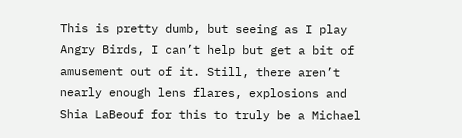This is pretty dumb, but seeing as I play Angry Birds, I can’t help but get a bit of amusement out of it. Still, there aren’t nearly enough lens flares, explosions and Shia LaBeouf for this to truly be a Michael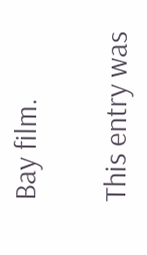Bay film.

This entry was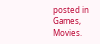posted in Games, Movies.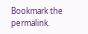Bookmark the permalink.